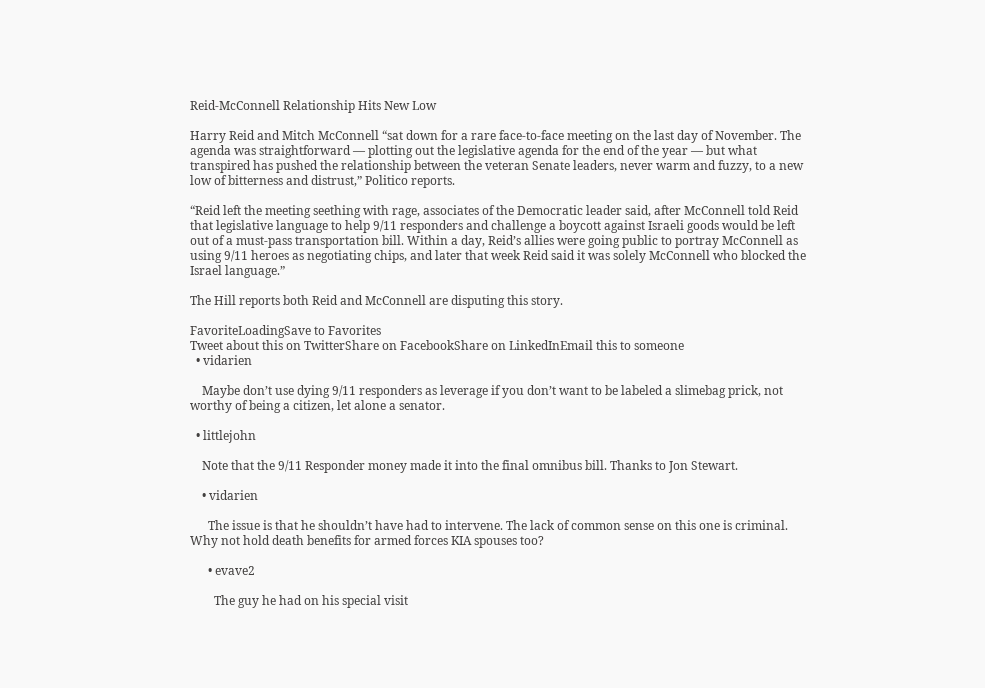Reid-McConnell Relationship Hits New Low

Harry Reid and Mitch McConnell “sat down for a rare face-to-face meeting on the last day of November. The agenda was straightforward — plotting out the legislative agenda for the end of the year — but what transpired has pushed the relationship between the veteran Senate leaders, never warm and fuzzy, to a new low of bitterness and distrust,” Politico reports.

“Reid left the meeting seething with rage, associates of the Democratic leader said, after McConnell told Reid that legislative language to help 9/11 responders and challenge a boycott against Israeli goods would be left out of a must-pass transportation bill. Within a day, Reid’s allies were going public to portray McConnell as using 9/11 heroes as negotiating chips, and later that week Reid said it was solely McConnell who blocked the Israel language.”

The Hill reports both Reid and McConnell are disputing this story.

FavoriteLoadingSave to Favorites
Tweet about this on TwitterShare on FacebookShare on LinkedInEmail this to someone
  • vidarien

    Maybe don’t use dying 9/11 responders as leverage if you don’t want to be labeled a slimebag prick, not worthy of being a citizen, let alone a senator.

  • littlejohn

    Note that the 9/11 Responder money made it into the final omnibus bill. Thanks to Jon Stewart.

    • vidarien

      The issue is that he shouldn’t have had to intervene. The lack of common sense on this one is criminal. Why not hold death benefits for armed forces KIA spouses too?

      • evave2

        The guy he had on his special visit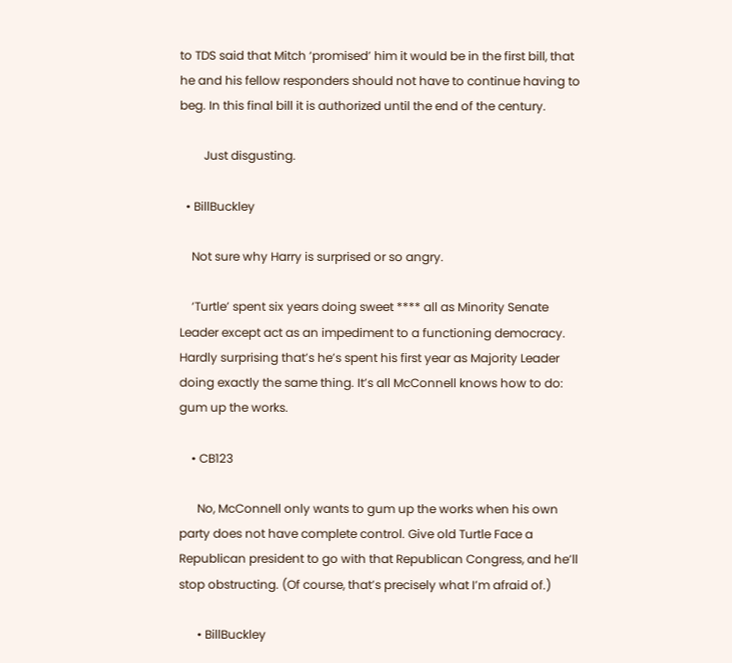to TDS said that Mitch ‘promised’ him it would be in the first bill, that he and his fellow responders should not have to continue having to beg. In this final bill it is authorized until the end of the century.

        Just disgusting.

  • BillBuckley

    Not sure why Harry is surprised or so angry.

    ‘Turtle’ spent six years doing sweet **** all as Minority Senate Leader except act as an impediment to a functioning democracy. Hardly surprising that’s he’s spent his first year as Majority Leader doing exactly the same thing. It’s all McConnell knows how to do: gum up the works.

    • CB123

      No, McConnell only wants to gum up the works when his own party does not have complete control. Give old Turtle Face a Republican president to go with that Republican Congress, and he’ll stop obstructing. (Of course, that’s precisely what I’m afraid of.)

      • BillBuckley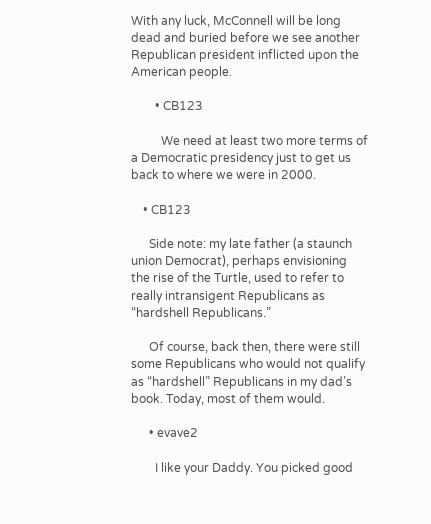With any luck, McConnell will be long dead and buried before we see another Republican president inflicted upon the American people.

        • CB123

          We need at least two more terms of a Democratic presidency just to get us back to where we were in 2000.

    • CB123

      Side note: my late father (a staunch union Democrat), perhaps envisioning the rise of the Turtle, used to refer to really intransigent Republicans as “hardshell Republicans.”

      Of course, back then, there were still some Republicans who would not qualify as “hardshell” Republicans in my dad’s book. Today, most of them would.

      • evave2

        I like your Daddy. You picked good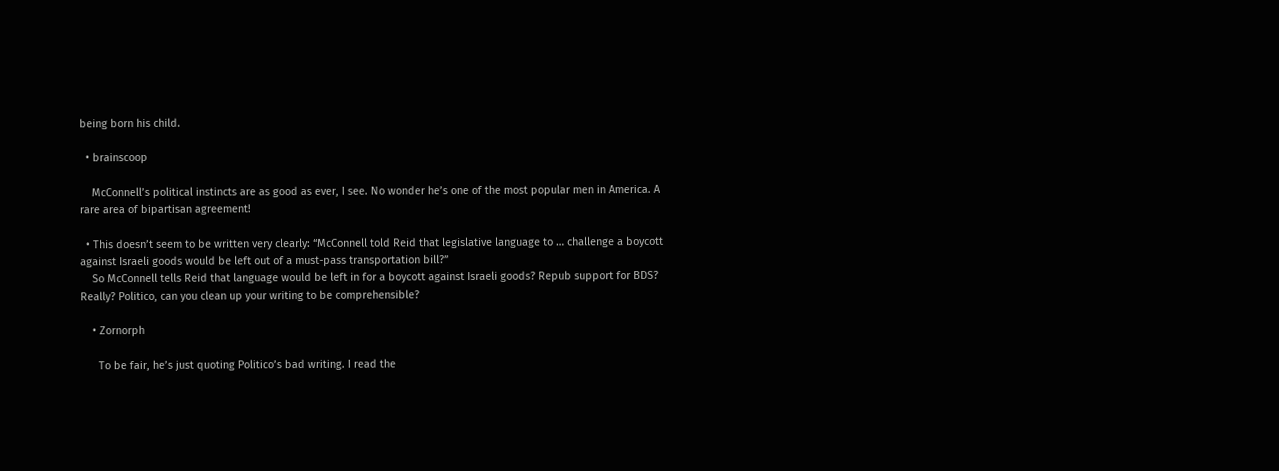being born his child.

  • brainscoop

    McConnell’s political instincts are as good as ever, I see. No wonder he’s one of the most popular men in America. A rare area of bipartisan agreement!

  • This doesn’t seem to be written very clearly: “McConnell told Reid that legislative language to … challenge a boycott against Israeli goods would be left out of a must-pass transportation bill?”
    So McConnell tells Reid that language would be left in for a boycott against Israeli goods? Repub support for BDS? Really? Politico, can you clean up your writing to be comprehensible?

    • Zornorph

      To be fair, he’s just quoting Politico’s bad writing. I read the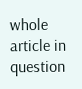whole article in question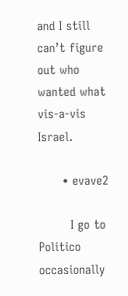and I still can’t figure out who wanted what vis-a-vis Israel.

      • evave2

        I go to Politico occasionally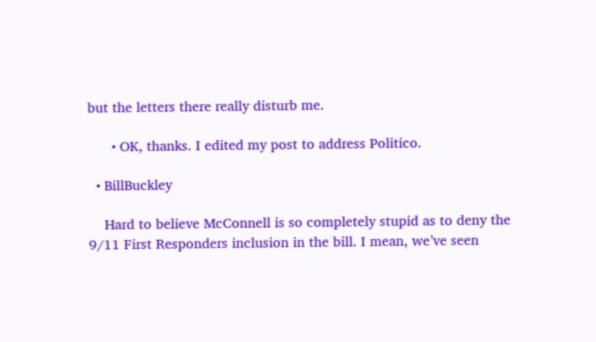but the letters there really disturb me.

      • OK, thanks. I edited my post to address Politico.

  • BillBuckley

    Hard to believe McConnell is so completely stupid as to deny the 9/11 First Responders inclusion in the bill. I mean, we’ve seen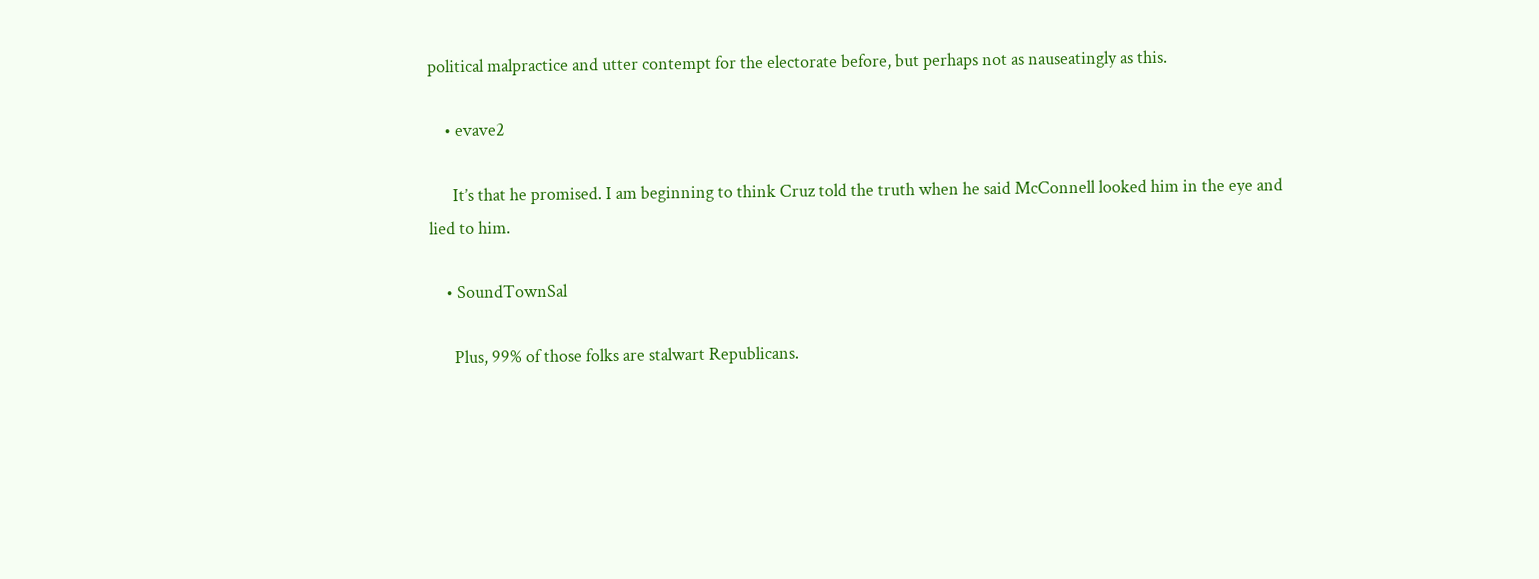political malpractice and utter contempt for the electorate before, but perhaps not as nauseatingly as this.

    • evave2

      It’s that he promised. I am beginning to think Cruz told the truth when he said McConnell looked him in the eye and lied to him.

    • SoundTownSal

      Plus, 99% of those folks are stalwart Republicans.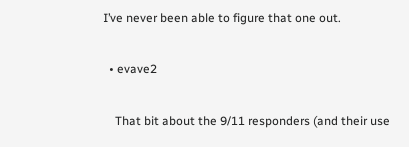I’ve never been able to figure that one out.

  • evave2

    That bit about the 9/11 responders (and their use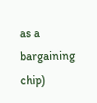as a bargaining chip)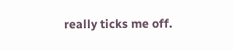really ticks me off.